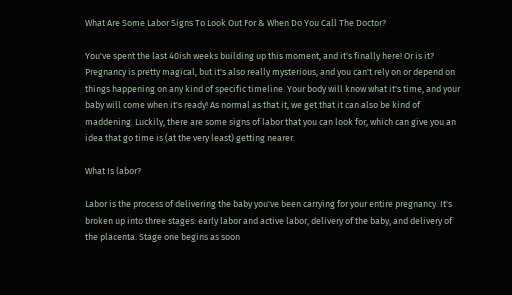What Are Some Labor Signs To Look Out For & When Do You Call The Doctor?

You've spent the last 40ish weeks building up this moment, and it's finally here! Or is it? Pregnancy is pretty magical, but it's also really mysterious, and you can't rely on or depend on things happening on any kind of specific timeline. Your body will know what it's time, and your baby will come when it's ready! As normal as that it, we get that it can also be kind of maddening. Luckily, there are some signs of labor that you can look for, which can give you an idea that go time is (at the very least) getting nearer.

What Is labor?

Labor is the process of delivering the baby you've been carrying for your entire pregnancy. It's broken up into three stages: early labor and active labor, delivery of the baby, and delivery of the placenta. Stage one begins as soon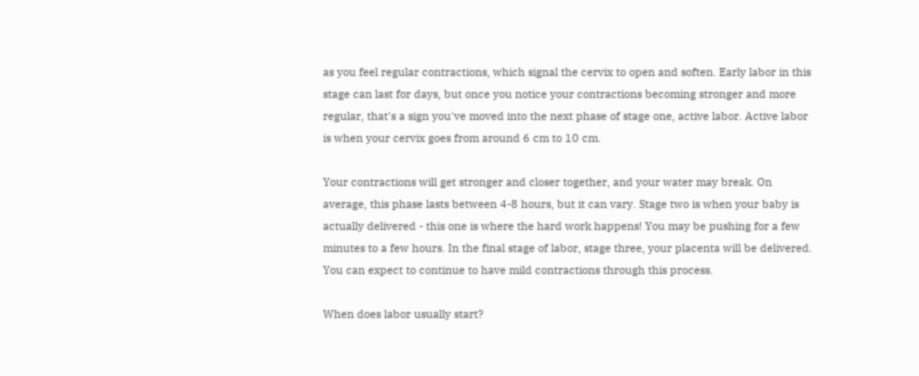as you feel regular contractions, which signal the cervix to open and soften. Early labor in this stage can last for days, but once you notice your contractions becoming stronger and more regular, that's a sign you've moved into the next phase of stage one, active labor. Active labor is when your cervix goes from around 6 cm to 10 cm.

Your contractions will get stronger and closer together, and your water may break. On average, this phase lasts between 4-8 hours, but it can vary. Stage two is when your baby is actually delivered - this one is where the hard work happens! You may be pushing for a few minutes to a few hours. In the final stage of labor, stage three, your placenta will be delivered. You can expect to continue to have mild contractions through this process.

When does labor usually start?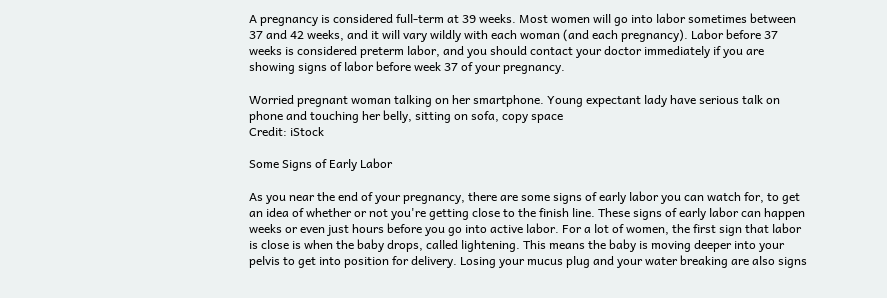A pregnancy is considered full-term at 39 weeks. Most women will go into labor sometimes between 37 and 42 weeks, and it will vary wildly with each woman (and each pregnancy). Labor before 37 weeks is considered preterm labor, and you should contact your doctor immediately if you are showing signs of labor before week 37 of your pregnancy.

Worried pregnant woman talking on her smartphone. Young expectant lady have serious talk on phone and touching her belly, sitting on sofa, copy space
Credit: iStock

Some Signs of Early Labor

As you near the end of your pregnancy, there are some signs of early labor you can watch for, to get an idea of whether or not you're getting close to the finish line. These signs of early labor can happen weeks or even just hours before you go into active labor. For a lot of women, the first sign that labor is close is when the baby drops, called lightening. This means the baby is moving deeper into your pelvis to get into position for delivery. Losing your mucus plug and your water breaking are also signs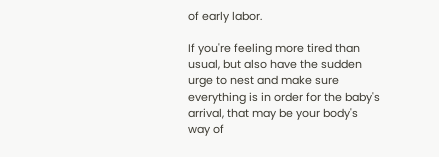of early labor.

If you're feeling more tired than usual, but also have the sudden urge to nest and make sure everything is in order for the baby's arrival, that may be your body's way of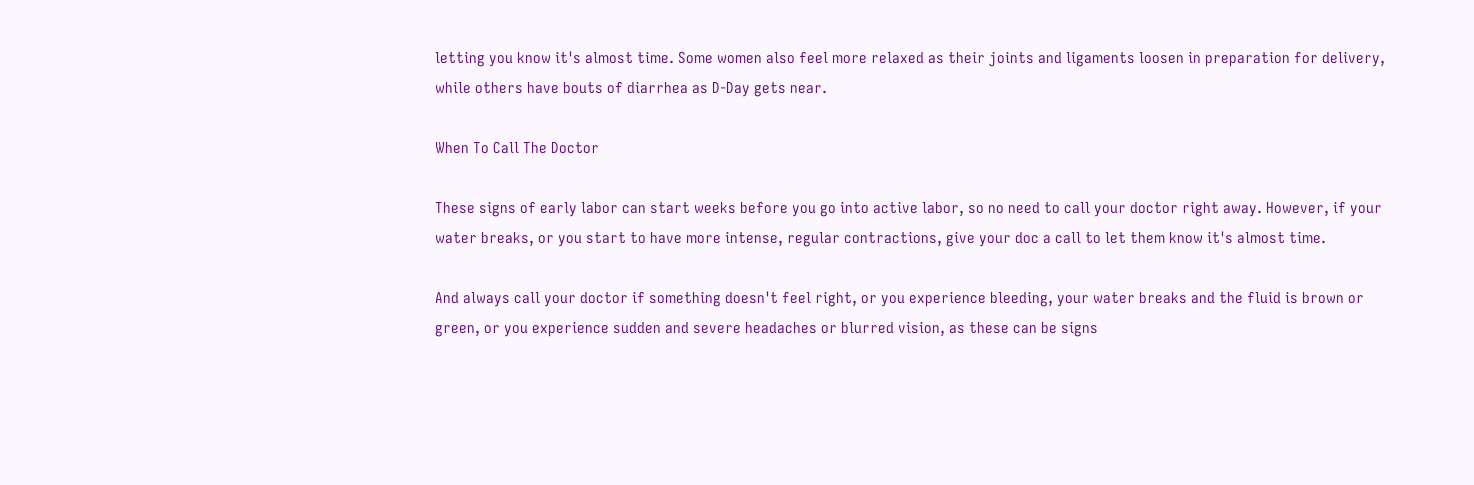letting you know it's almost time. Some women also feel more relaxed as their joints and ligaments loosen in preparation for delivery, while others have bouts of diarrhea as D-Day gets near.

When To Call The Doctor

These signs of early labor can start weeks before you go into active labor, so no need to call your doctor right away. However, if your water breaks, or you start to have more intense, regular contractions, give your doc a call to let them know it's almost time.

And always call your doctor if something doesn't feel right, or you experience bleeding, your water breaks and the fluid is brown or green, or you experience sudden and severe headaches or blurred vision, as these can be signs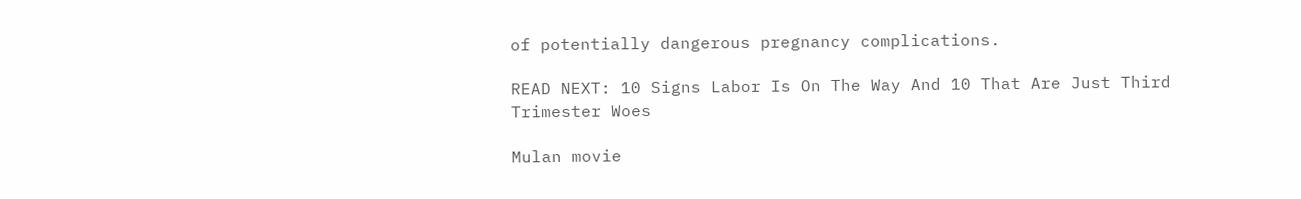of potentially dangerous pregnancy complications.

READ NEXT: 10 Signs Labor Is On The Way And 10 That Are Just Third Trimester Woes

Mulan movie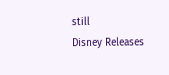still
Disney Releases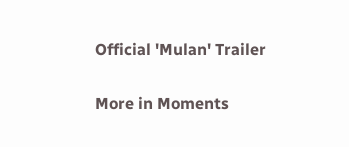Official 'Mulan' Trailer

More in Moments